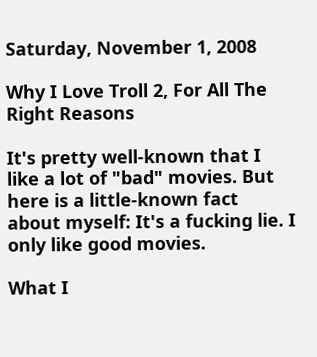Saturday, November 1, 2008

Why I Love Troll 2, For All The Right Reasons

It's pretty well-known that I like a lot of "bad" movies. But here is a little-known fact about myself: It's a fucking lie. I only like good movies.

What I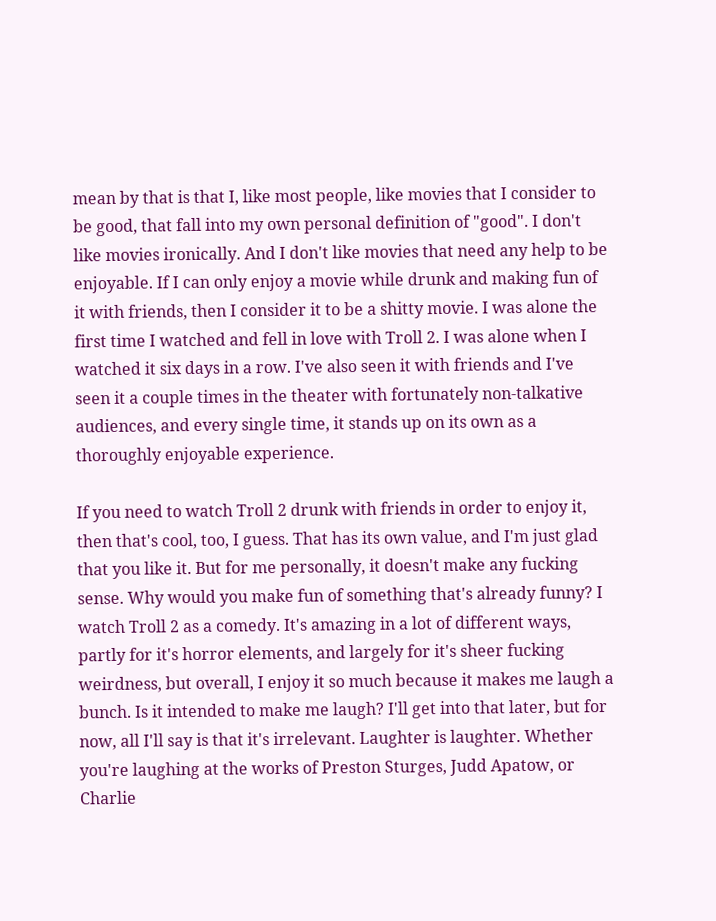mean by that is that I, like most people, like movies that I consider to be good, that fall into my own personal definition of "good". I don't like movies ironically. And I don't like movies that need any help to be enjoyable. If I can only enjoy a movie while drunk and making fun of it with friends, then I consider it to be a shitty movie. I was alone the first time I watched and fell in love with Troll 2. I was alone when I watched it six days in a row. I've also seen it with friends and I've seen it a couple times in the theater with fortunately non-talkative audiences, and every single time, it stands up on its own as a thoroughly enjoyable experience.

If you need to watch Troll 2 drunk with friends in order to enjoy it, then that's cool, too, I guess. That has its own value, and I'm just glad that you like it. But for me personally, it doesn't make any fucking sense. Why would you make fun of something that's already funny? I watch Troll 2 as a comedy. It's amazing in a lot of different ways, partly for it's horror elements, and largely for it's sheer fucking weirdness, but overall, I enjoy it so much because it makes me laugh a bunch. Is it intended to make me laugh? I'll get into that later, but for now, all I'll say is that it's irrelevant. Laughter is laughter. Whether you're laughing at the works of Preston Sturges, Judd Apatow, or Charlie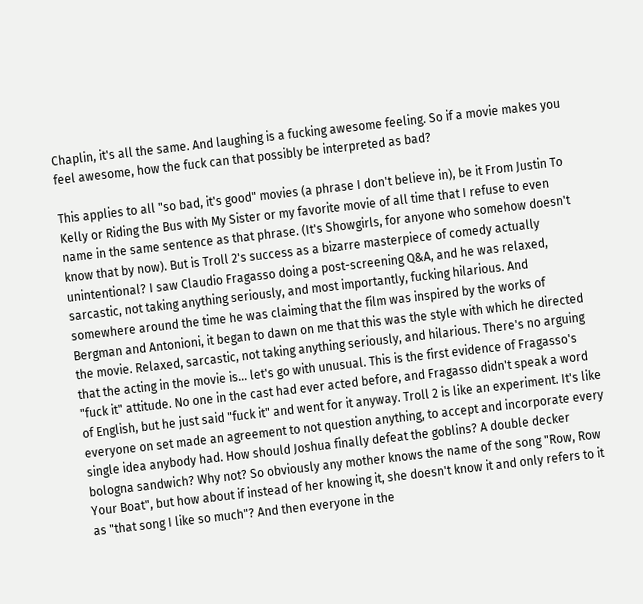Chaplin, it's all the same. And laughing is a fucking awesome feeling. So if a movie makes you feel awesome, how the fuck can that possibly be interpreted as bad?

This applies to all "so bad, it's good" movies (a phrase I don't believe in), be it From Justin To Kelly or Riding the Bus with My Sister or my favorite movie of all time that I refuse to even name in the same sentence as that phrase. (It's Showgirls, for anyone who somehow doesn't know that by now). But is Troll 2's success as a bizarre masterpiece of comedy actually unintentional? I saw Claudio Fragasso doing a post-screening Q&A, and he was relaxed, sarcastic, not taking anything seriously, and most importantly, fucking hilarious. And somewhere around the time he was claiming that the film was inspired by the works of Bergman and Antonioni, it began to dawn on me that this was the style with which he directed the movie. Relaxed, sarcastic, not taking anything seriously, and hilarious. There's no arguing that the acting in the movie is... let's go with unusual. This is the first evidence of Fragasso's "fuck it" attitude. No one in the cast had ever acted before, and Fragasso didn't speak a word of English, but he just said "fuck it" and went for it anyway. Troll 2 is like an experiment. It's like everyone on set made an agreement to not question anything, to accept and incorporate every single idea anybody had. How should Joshua finally defeat the goblins? A double decker bologna sandwich? Why not? So obviously any mother knows the name of the song "Row, Row Your Boat", but how about if instead of her knowing it, she doesn't know it and only refers to it as "that song I like so much"? And then everyone in the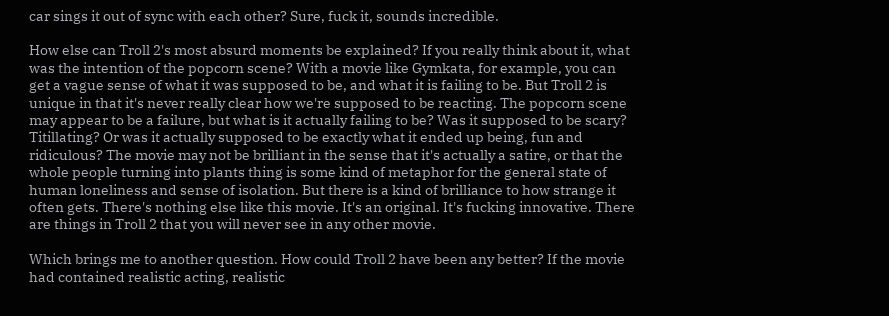car sings it out of sync with each other? Sure, fuck it, sounds incredible.

How else can Troll 2's most absurd moments be explained? If you really think about it, what was the intention of the popcorn scene? With a movie like Gymkata, for example, you can get a vague sense of what it was supposed to be, and what it is failing to be. But Troll 2 is unique in that it's never really clear how we're supposed to be reacting. The popcorn scene may appear to be a failure, but what is it actually failing to be? Was it supposed to be scary? Titillating? Or was it actually supposed to be exactly what it ended up being, fun and ridiculous? The movie may not be brilliant in the sense that it's actually a satire, or that the whole people turning into plants thing is some kind of metaphor for the general state of human loneliness and sense of isolation. But there is a kind of brilliance to how strange it often gets. There's nothing else like this movie. It's an original. It's fucking innovative. There are things in Troll 2 that you will never see in any other movie.

Which brings me to another question. How could Troll 2 have been any better? If the movie had contained realistic acting, realistic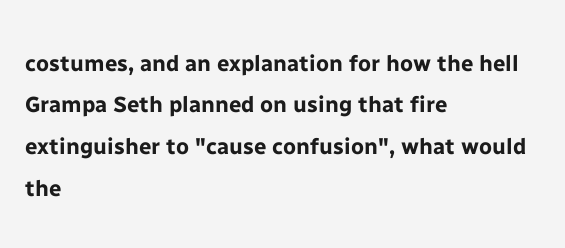costumes, and an explanation for how the hell Grampa Seth planned on using that fire extinguisher to "cause confusion", what would the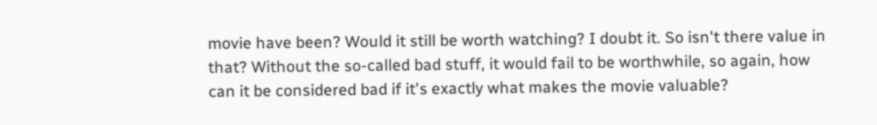movie have been? Would it still be worth watching? I doubt it. So isn't there value in that? Without the so-called bad stuff, it would fail to be worthwhile, so again, how can it be considered bad if it's exactly what makes the movie valuable?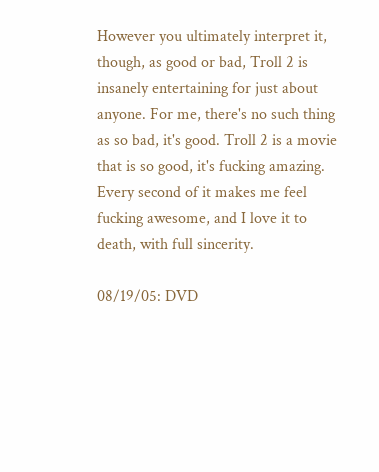However you ultimately interpret it, though, as good or bad, Troll 2 is insanely entertaining for just about anyone. For me, there's no such thing as so bad, it's good. Troll 2 is a movie that is so good, it's fucking amazing. Every second of it makes me feel fucking awesome, and I love it to death, with full sincerity.

08/19/05: DVD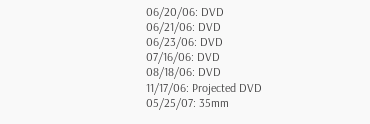06/20/06: DVD
06/21/06: DVD
06/23/06: DVD
07/16/06: DVD
08/18/06: DVD
11/17/06: Projected DVD
05/25/07: 35mm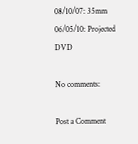08/10/07: 35mm
06/05/10: Projected DVD

No comments:

Post a Comment